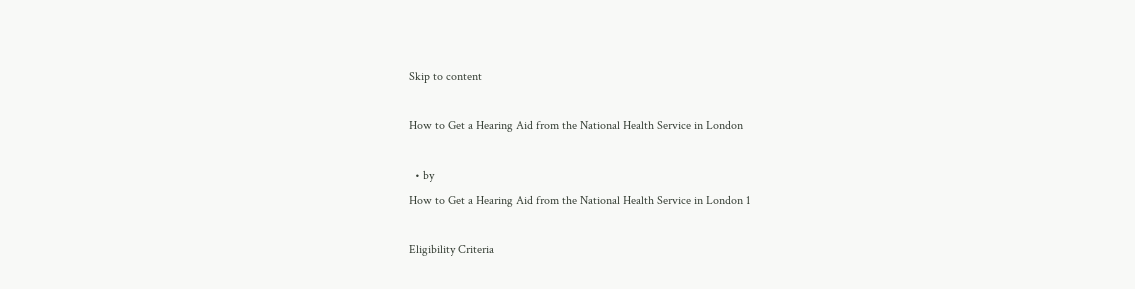Skip to content

How to Get a Hearing Aid from the National Health Service in London

  • by
How to Get a Hearing Aid from the National Health Service in London 1

Eligibility Criteria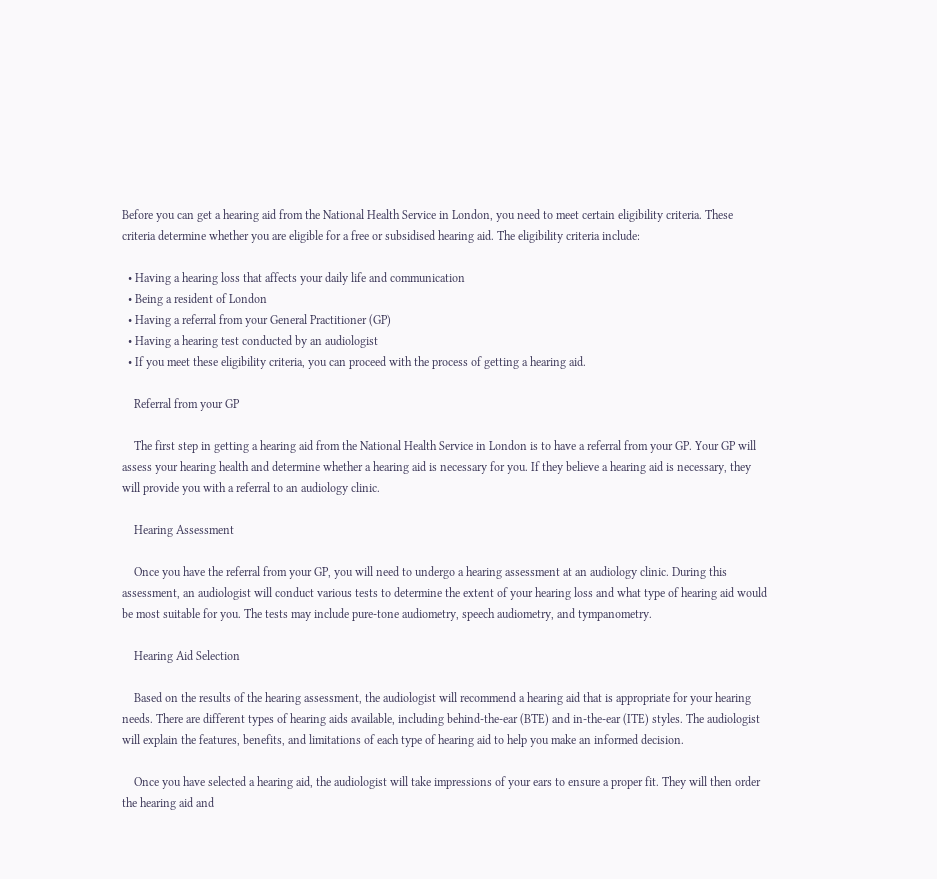Before you can get a hearing aid from the National Health Service in London, you need to meet certain eligibility criteria. These criteria determine whether you are eligible for a free or subsidised hearing aid. The eligibility criteria include:

  • Having a hearing loss that affects your daily life and communication
  • Being a resident of London
  • Having a referral from your General Practitioner (GP)
  • Having a hearing test conducted by an audiologist
  • If you meet these eligibility criteria, you can proceed with the process of getting a hearing aid.

    Referral from your GP

    The first step in getting a hearing aid from the National Health Service in London is to have a referral from your GP. Your GP will assess your hearing health and determine whether a hearing aid is necessary for you. If they believe a hearing aid is necessary, they will provide you with a referral to an audiology clinic.

    Hearing Assessment

    Once you have the referral from your GP, you will need to undergo a hearing assessment at an audiology clinic. During this assessment, an audiologist will conduct various tests to determine the extent of your hearing loss and what type of hearing aid would be most suitable for you. The tests may include pure-tone audiometry, speech audiometry, and tympanometry.

    Hearing Aid Selection

    Based on the results of the hearing assessment, the audiologist will recommend a hearing aid that is appropriate for your hearing needs. There are different types of hearing aids available, including behind-the-ear (BTE) and in-the-ear (ITE) styles. The audiologist will explain the features, benefits, and limitations of each type of hearing aid to help you make an informed decision.

    Once you have selected a hearing aid, the audiologist will take impressions of your ears to ensure a proper fit. They will then order the hearing aid and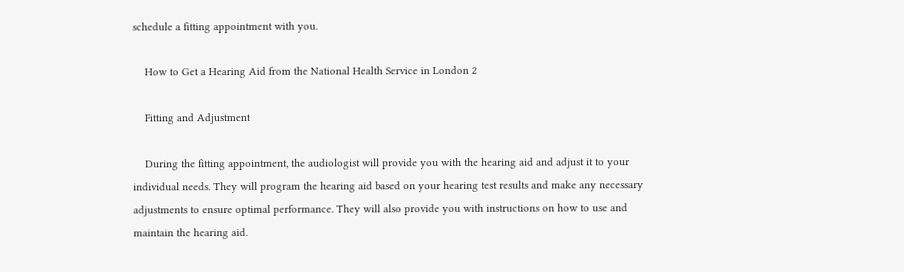schedule a fitting appointment with you.

    How to Get a Hearing Aid from the National Health Service in London 2

    Fitting and Adjustment

    During the fitting appointment, the audiologist will provide you with the hearing aid and adjust it to your individual needs. They will program the hearing aid based on your hearing test results and make any necessary adjustments to ensure optimal performance. They will also provide you with instructions on how to use and maintain the hearing aid.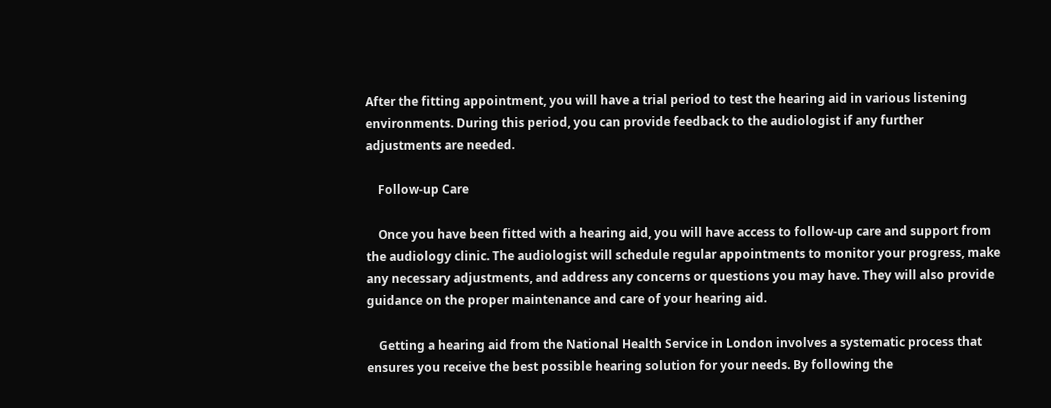After the fitting appointment, you will have a trial period to test the hearing aid in various listening environments. During this period, you can provide feedback to the audiologist if any further adjustments are needed.

    Follow-up Care

    Once you have been fitted with a hearing aid, you will have access to follow-up care and support from the audiology clinic. The audiologist will schedule regular appointments to monitor your progress, make any necessary adjustments, and address any concerns or questions you may have. They will also provide guidance on the proper maintenance and care of your hearing aid.

    Getting a hearing aid from the National Health Service in London involves a systematic process that ensures you receive the best possible hearing solution for your needs. By following the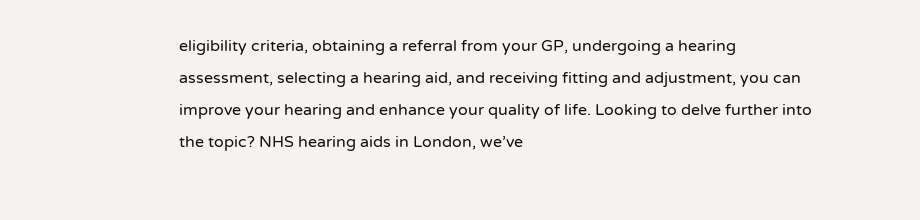eligibility criteria, obtaining a referral from your GP, undergoing a hearing assessment, selecting a hearing aid, and receiving fitting and adjustment, you can improve your hearing and enhance your quality of life. Looking to delve further into the topic? NHS hearing aids in London, we’ve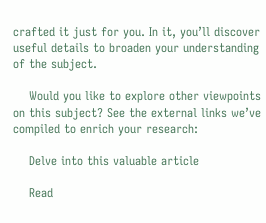crafted it just for you. In it, you’ll discover useful details to broaden your understanding of the subject.

    Would you like to explore other viewpoints on this subject? See the external links we’ve compiled to enrich your research:

    Delve into this valuable article

    Read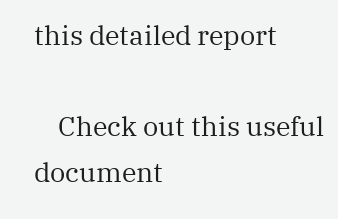this detailed report

    Check out this useful document